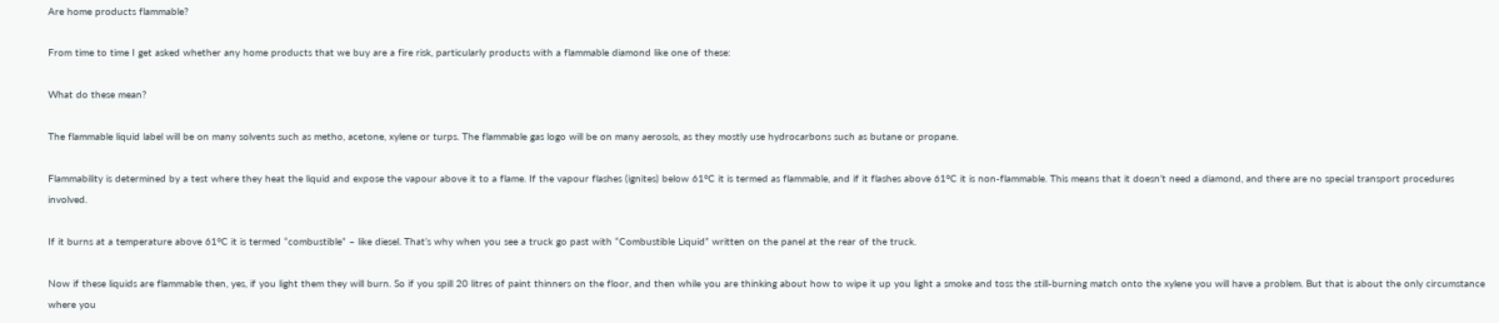Are home products flammable?

From time to time I get asked whether any home products that we buy are a fire risk, particularly products with a flammable diamond like one of these:

What do these mean?

The flammable liquid label will be on many solvents such as metho, acetone, xylene or turps. The flammable gas logo will be on many aerosols, as they mostly use hydrocarbons such as butane or propane.

Flammability is determined by a test where they heat the liquid and expose the vapour above it to a flame. If the vapour flashes (ignites) below 61°C it is termed as flammable, and if it flashes above 61°C it is non-flammable. This means that it doesn’t need a diamond, and there are no special transport procedures involved.

If it burns at a temperature above 61°C it is termed “combustible” – like diesel. That’s why when you see a truck go past with “Combustible Liquid” written on the panel at the rear of the truck.

Now if these liquids are flammable then, yes, if you light them they will burn. So if you spill 20 litres of paint thinners on the floor, and then while you are thinking about how to wipe it up you light a smoke and toss the still-burning match onto the xylene you will have a problem. But that is about the only circumstance where you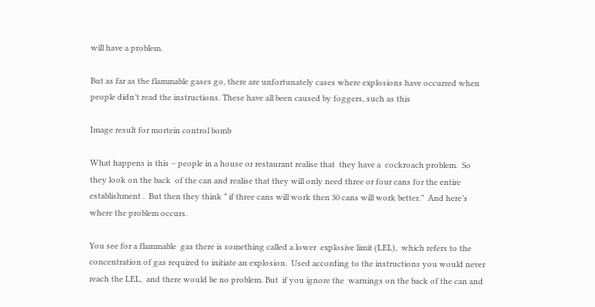will have a problem.

But as far as the flammable gases go, there are unfortunately cases where explosions have occurred when people didn’t read the instructions. These have all been caused by foggers, such as this

Image result for mortein control bomb

What happens is this – people in a house or restaurant realise that  they have a  cockroach problem.  So they look on the back  of the can and realise that they will only need three or four cans for the entire  establishment .  But then they think ” if three cans will work then 30 cans will work better.”  And here’s where the problem occurs.

You see for a flammable  gas there is something called a lower  explosive limit (LEL),  which refers to the concentration of gas required to initiate an explosion.  Used according to the instructions you would never reach the LEL,  and there would be no problem. But  if you ignore the  warnings on the back of the can and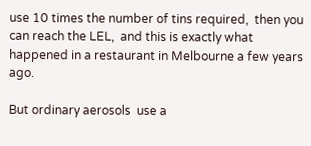use 10 times the number of tins required,  then you can reach the LEL,  and this is exactly what happened in a restaurant in Melbourne a few years ago.

But ordinary aerosols  use a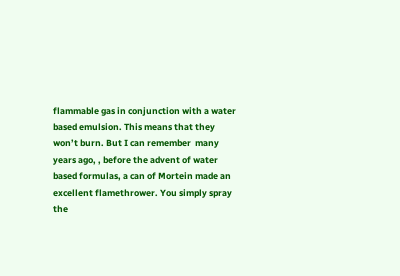flammable gas in conjunction with a water based emulsion. This means that they won’t burn. But I can remember  many years ago, , before the advent of water based formulas, a can of Mortein made an excellent flamethrower. You simply spray the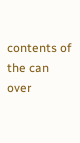contents of the can over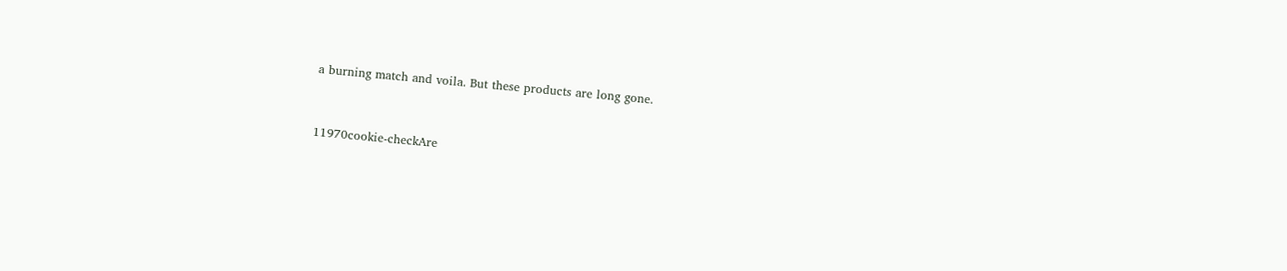a burning match and voila. But these products are long gone.


11970cookie-checkAre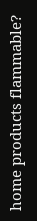home products flammable?